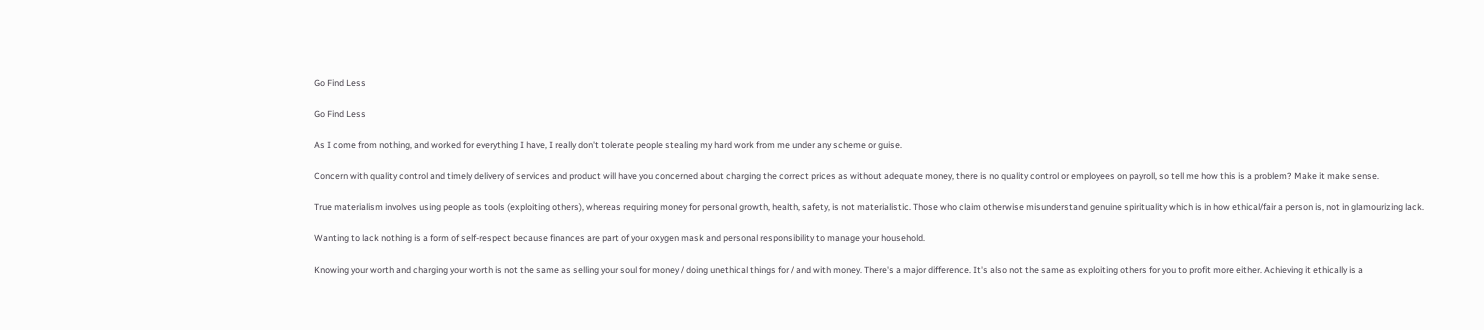Go Find Less

Go Find Less

As I come from nothing, and worked for everything I have, I really don't tolerate people stealing my hard work from me under any scheme or guise.

Concern with quality control and timely delivery of services and product will have you concerned about charging the correct prices as without adequate money, there is no quality control or employees on payroll, so tell me how this is a problem? Make it make sense.

True materialism involves using people as tools (exploiting others), whereas requiring money for personal growth, health, safety, is not materialistic. Those who claim otherwise misunderstand genuine spirituality which is in how ethical/fair a person is, not in glamourizing lack.

Wanting to lack nothing is a form of self-respect because finances are part of your oxygen mask and personal responsibility to manage your household.

Knowing your worth and charging your worth is not the same as selling your soul for money / doing unethical things for / and with money. There's a major difference. It's also not the same as exploiting others for you to profit more either. Achieving it ethically is a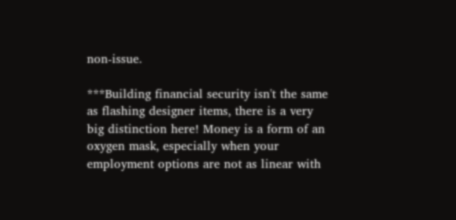non-issue.

***Building financial security isn't the same as flashing designer items, there is a very big distinction here! Money is a form of an oxygen mask, especially when your employment options are not as linear with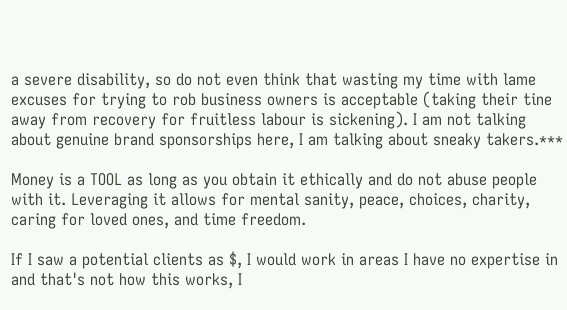a severe disability, so do not even think that wasting my time with lame excuses for trying to rob business owners is acceptable (taking their tine away from recovery for fruitless labour is sickening). I am not talking about genuine brand sponsorships here, I am talking about sneaky takers.***

Money is a TOOL as long as you obtain it ethically and do not abuse people with it. Leveraging it allows for mental sanity, peace, choices, charity, caring for loved ones, and time freedom.

If I saw a potential clients as $, I would work in areas I have no expertise in and that's not how this works, I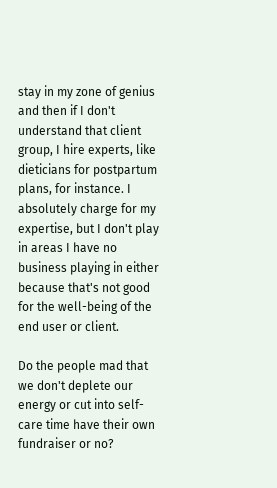stay in my zone of genius and then if I don't understand that client group, I hire experts, like dieticians for postpartum plans, for instance. I absolutely charge for my expertise, but I don't play in areas I have no business playing in either because that's not good for the well-being of the end user or client.

Do the people mad that we don't deplete our energy or cut into self-care time have their own fundraiser or no?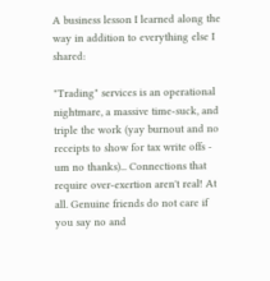A business lesson I learned along the way in addition to everything else I shared:

"Trading" services is an operational nightmare, a massive time-suck, and triple the work (yay burnout and no receipts to show for tax write offs - um no thanks)... Connections that require over-exertion aren't real! At all. Genuine friends do not care if you say no and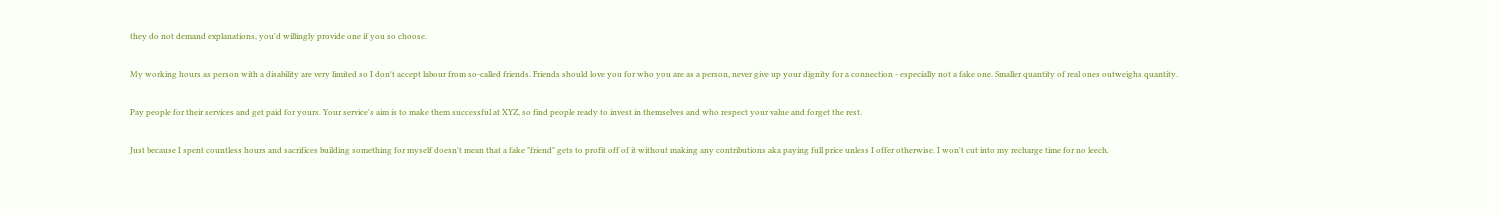they do not demand explanations, you'd willingly provide one if you so choose.

My working hours as person with a disability are very limited so I don't accept labour from so-called friends. Friends should love you for who you are as a person, never give up your dignity for a connection - especially not a fake one. Smaller quantity of real ones outweighs quantity.

Pay people for their services and get paid for yours. Your service's aim is to make them successful at XYZ, so find people ready to invest in themselves and who respect your value and forget the rest.

Just because I spent countless hours and sacrifices building something for myself doesn't mean that a fake "friend" gets to profit off of it without making any contributions aka paying full price unless I offer otherwise. I won't cut into my recharge time for no leech.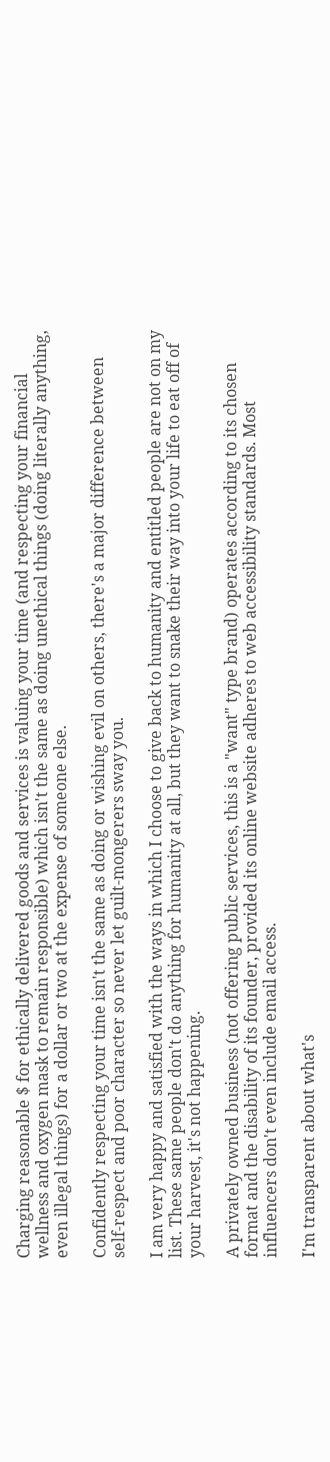Charging reasonable $ for ethically delivered goods and services is valuing your time (and respecting your financial wellness and oxygen mask to remain responsible) which isn't the same as doing unethical things (doing literally anything, even illegal things) for a dollar or two at the expense of someone else.

Confidently respecting your time isn't the same as doing or wishing evil on others, there's a major difference between self-respect and poor character so never let guilt-mongerers sway you.

I am very happy and satisfied with the ways in which I choose to give back to humanity and entitled people are not on my list. These same people don't do anything for humanity at all, but they want to snake their way into your life to eat off of your harvest, it's not happening.

A privately owned business (not offering public services, this is a "want" type brand) operates according to its chosen format and the disability of its founder, provided its online website adheres to web accessibility standards. Most influencers don't even include email access.

I'm transparent about what's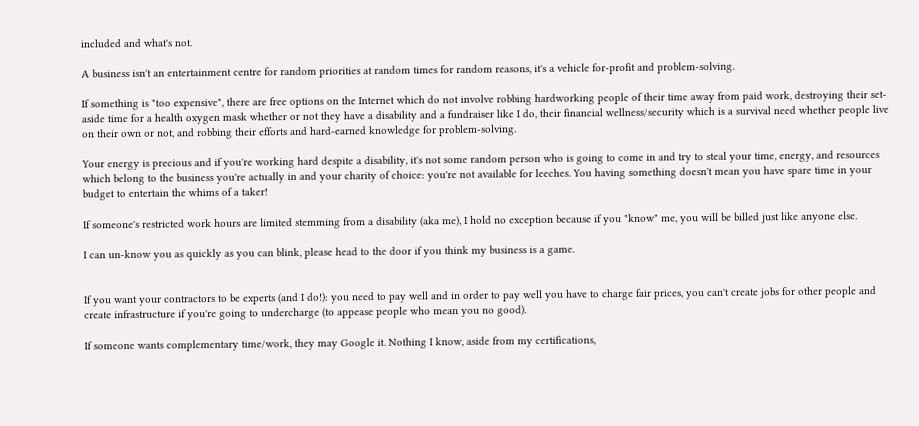included and what's not.

A business isn't an entertainment centre for random priorities at random times for random reasons, it's a vehicle for-profit and problem-solving.

If something is "too expensive", there are free options on the Internet which do not involve robbing hardworking people of their time away from paid work, destroying their set-aside time for a health oxygen mask whether or not they have a disability and a fundraiser like I do, their financial wellness/security which is a survival need whether people live on their own or not, and robbing their efforts and hard-earned knowledge for problem-solving.

Your energy is precious and if you're working hard despite a disability, it's not some random person who is going to come in and try to steal your time, energy, and resources which belong to the business you're actually in and your charity of choice: you're not available for leeches. You having something doesn't mean you have spare time in your budget to entertain the whims of a taker!

If someone's restricted work hours are limited stemming from a disability (aka me), I hold no exception because if you "know" me, you will be billed just like anyone else.

I can un-know you as quickly as you can blink, please head to the door if you think my business is a game.


If you want your contractors to be experts (and I do!): you need to pay well and in order to pay well you have to charge fair prices, you can't create jobs for other people and create infrastructure if you're going to undercharge (to appease people who mean you no good).

If someone wants complementary time/work, they may Google it. Nothing I know, aside from my certifications,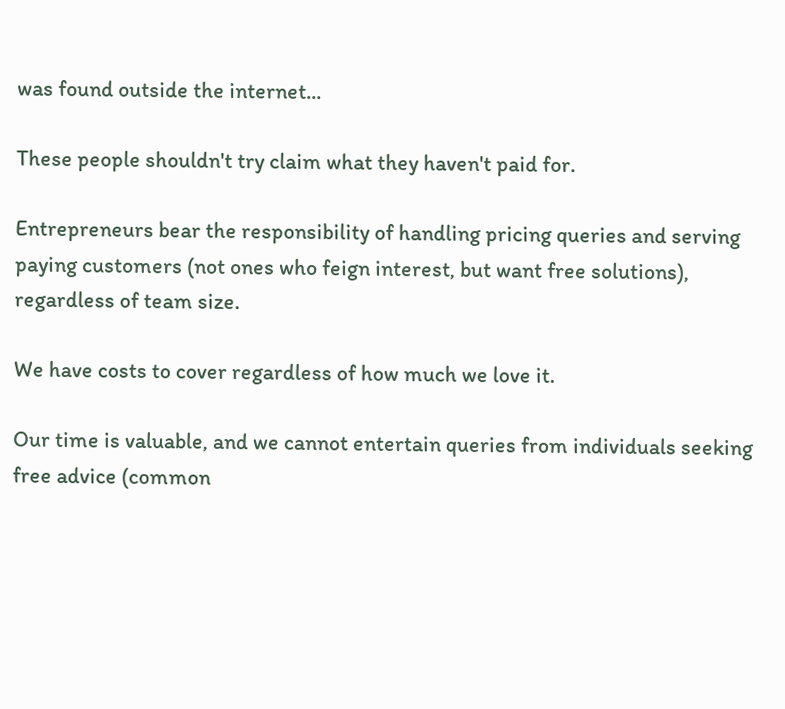was found outside the internet...

These people shouldn't try claim what they haven't paid for.

Entrepreneurs bear the responsibility of handling pricing queries and serving paying customers (not ones who feign interest, but want free solutions), regardless of team size.

We have costs to cover regardless of how much we love it.

Our time is valuable, and we cannot entertain queries from individuals seeking free advice (common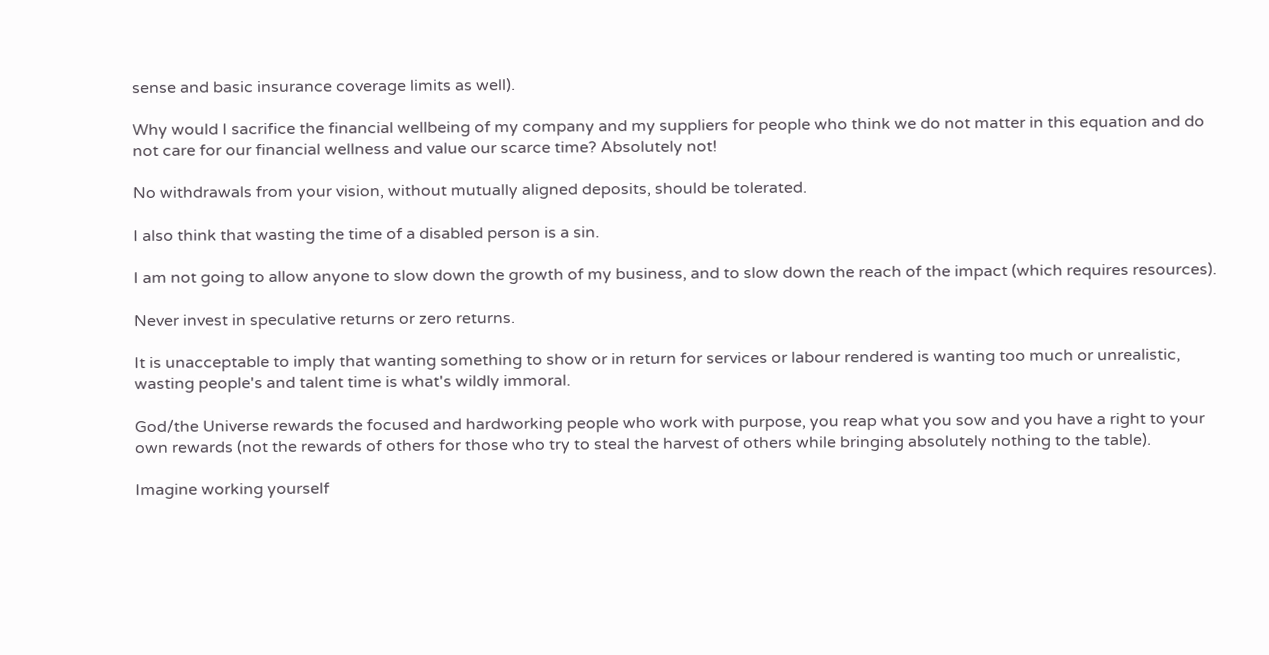sense and basic insurance coverage limits as well).

Why would I sacrifice the financial wellbeing of my company and my suppliers for people who think we do not matter in this equation and do not care for our financial wellness and value our scarce time? Absolutely not!

No withdrawals from your vision, without mutually aligned deposits, should be tolerated.

I also think that wasting the time of a disabled person is a sin.

I am not going to allow anyone to slow down the growth of my business, and to slow down the reach of the impact (which requires resources).

Never invest in speculative returns or zero returns.

It is unacceptable to imply that wanting something to show or in return for services or labour rendered is wanting too much or unrealistic, wasting people's and talent time is what's wildly immoral.

God/the Universe rewards the focused and hardworking people who work with purpose, you reap what you sow and you have a right to your own rewards (not the rewards of others for those who try to steal the harvest of others while bringing absolutely nothing to the table).

Imagine working yourself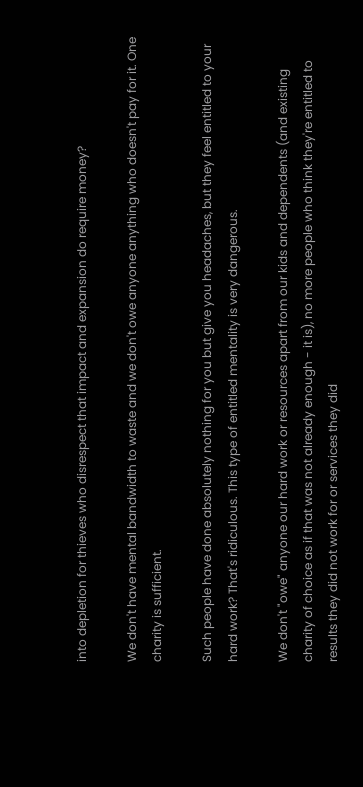into depletion for thieves who disrespect that impact and expansion do require money?

We don't have mental bandwidth to waste and we don't owe anyone anything who doesn't pay for it. One charity is sufficient.

Such people have done absolutely nothing for you but give you headaches, but they feel entitled to your hard work? That's ridiculous. This type of entitled mentality is very dangerous.

We don't "owe" anyone our hard work or resources apart from our kids and dependents (and existing charity of choice as if that was not already enough - it is), no more people who think they're entitled to results they did not work for or services they did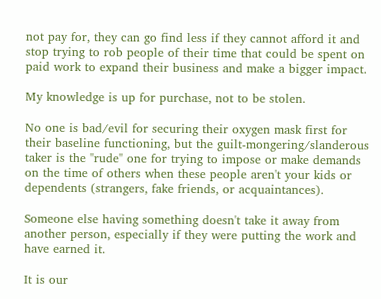not pay for, they can go find less if they cannot afford it and stop trying to rob people of their time that could be spent on paid work to expand their business and make a bigger impact.

My knowledge is up for purchase, not to be stolen.

No one is bad/evil for securing their oxygen mask first for their baseline functioning, but the guilt-mongering/slanderous taker is the "rude" one for trying to impose or make demands on the time of others when these people aren't your kids or dependents (strangers, fake friends, or acquaintances).

Someone else having something doesn't take it away from another person, especially if they were putting the work and have earned it.

It is our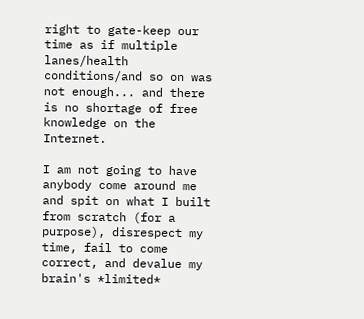right to gate-keep our time as if multiple lanes/health conditions/and so on was not enough... and there is no shortage of free knowledge on the Internet.

I am not going to have anybody come around me and spit on what I built from scratch (for a purpose), disrespect my time, fail to come correct, and devalue my brain's *limited*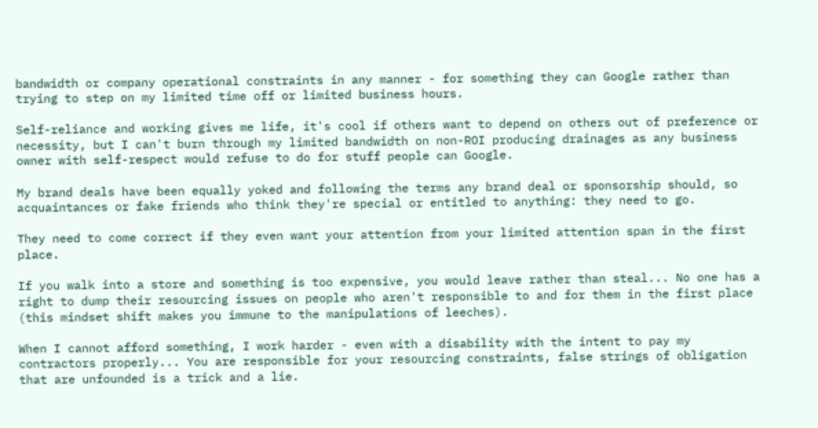bandwidth or company operational constraints in any manner - for something they can Google rather than trying to step on my limited time off or limited business hours.

Self-reliance and working gives me life, it's cool if others want to depend on others out of preference or necessity, but I can't burn through my limited bandwidth on non-ROI producing drainages as any business owner with self-respect would refuse to do for stuff people can Google.

My brand deals have been equally yoked and following the terms any brand deal or sponsorship should, so acquaintances or fake friends who think they're special or entitled to anything: they need to go.

They need to come correct if they even want your attention from your limited attention span in the first place.

If you walk into a store and something is too expensive, you would leave rather than steal... No one has a right to dump their resourcing issues on people who aren't responsible to and for them in the first place (this mindset shift makes you immune to the manipulations of leeches).

When I cannot afford something, I work harder - even with a disability with the intent to pay my contractors properly... You are responsible for your resourcing constraints, false strings of obligation that are unfounded is a trick and a lie.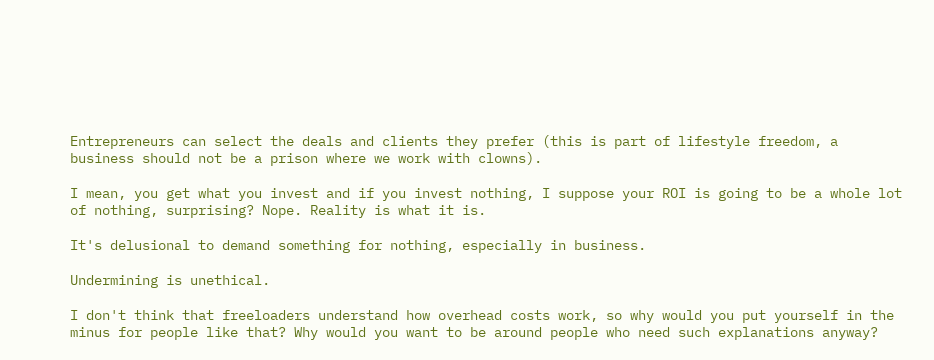Entrepreneurs can select the deals and clients they prefer (this is part of lifestyle freedom, a business should not be a prison where we work with clowns).

I mean, you get what you invest and if you invest nothing, I suppose your ROI is going to be a whole lot of nothing, surprising? Nope. Reality is what it is.

It's delusional to demand something for nothing, especially in business.

Undermining is unethical.

I don't think that freeloaders understand how overhead costs work, so why would you put yourself in the minus for people like that? Why would you want to be around people who need such explanations anyway?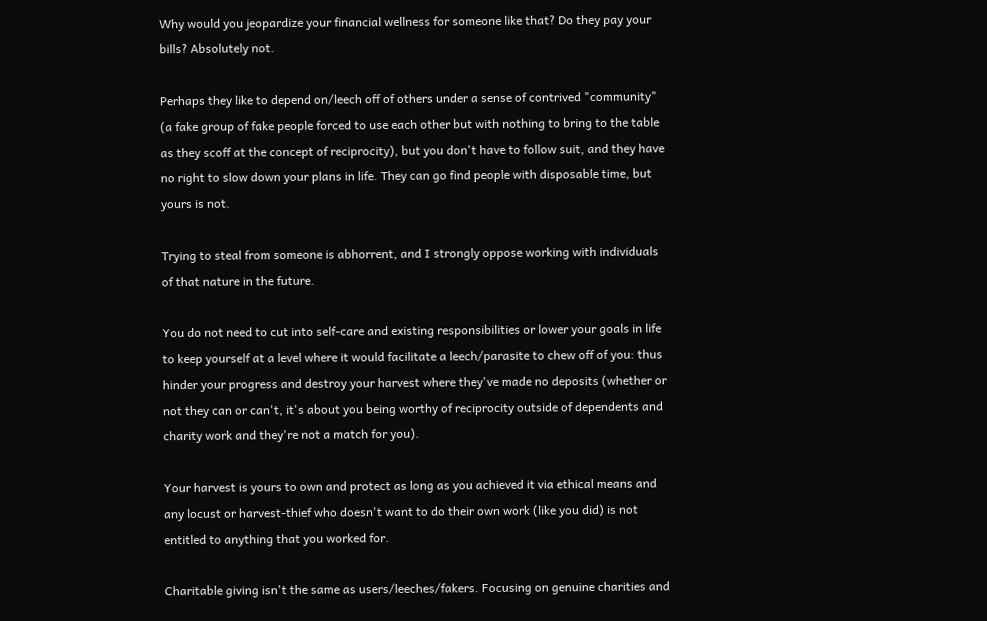Why would you jeopardize your financial wellness for someone like that? Do they pay your bills? Absolutely not.

Perhaps they like to depend on/leech off of others under a sense of contrived "community" (a fake group of fake people forced to use each other but with nothing to bring to the table as they scoff at the concept of reciprocity), but you don't have to follow suit, and they have no right to slow down your plans in life. They can go find people with disposable time, but yours is not.

Trying to steal from someone is abhorrent, and I strongly oppose working with individuals of that nature in the future.

You do not need to cut into self-care and existing responsibilities or lower your goals in life to keep yourself at a level where it would facilitate a leech/parasite to chew off of you: thus hinder your progress and destroy your harvest where they've made no deposits (whether or not they can or can't, it's about you being worthy of reciprocity outside of dependents and charity work and they're not a match for you).

Your harvest is yours to own and protect as long as you achieved it via ethical means and any locust or harvest-thief who doesn't want to do their own work (like you did) is not entitled to anything that you worked for.

Charitable giving isn't the same as users/leeches/fakers. Focusing on genuine charities and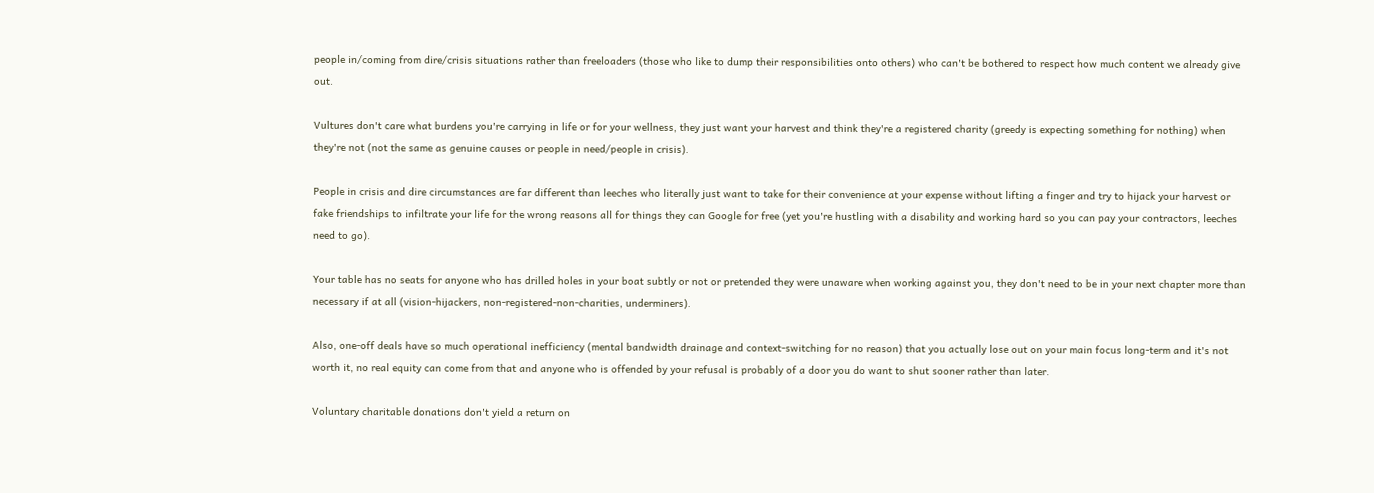people in/coming from dire/crisis situations rather than freeloaders (those who like to dump their responsibilities onto others) who can't be bothered to respect how much content we already give out.

Vultures don't care what burdens you're carrying in life or for your wellness, they just want your harvest and think they're a registered charity (greedy is expecting something for nothing) when they're not (not the same as genuine causes or people in need/people in crisis).

People in crisis and dire circumstances are far different than leeches who literally just want to take for their convenience at your expense without lifting a finger and try to hijack your harvest or fake friendships to infiltrate your life for the wrong reasons all for things they can Google for free (yet you're hustling with a disability and working hard so you can pay your contractors, leeches need to go).

Your table has no seats for anyone who has drilled holes in your boat subtly or not or pretended they were unaware when working against you, they don't need to be in your next chapter more than necessary if at all (vision-hijackers, non-registered-non-charities, underminers).

Also, one-off deals have so much operational inefficiency (mental bandwidth drainage and context-switching for no reason) that you actually lose out on your main focus long-term and it's not worth it, no real equity can come from that and anyone who is offended by your refusal is probably of a door you do want to shut sooner rather than later.

Voluntary charitable donations don't yield a return on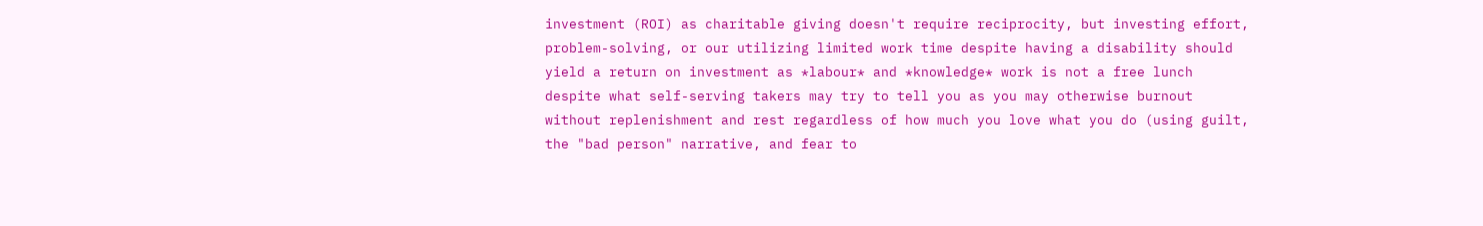investment (ROI) as charitable giving doesn't require reciprocity, but investing effort, problem-solving, or our utilizing limited work time despite having a disability should yield a return on investment as *labour* and *knowledge* work is not a free lunch despite what self-serving takers may try to tell you as you may otherwise burnout without replenishment and rest regardless of how much you love what you do (using guilt, the "bad person" narrative, and fear to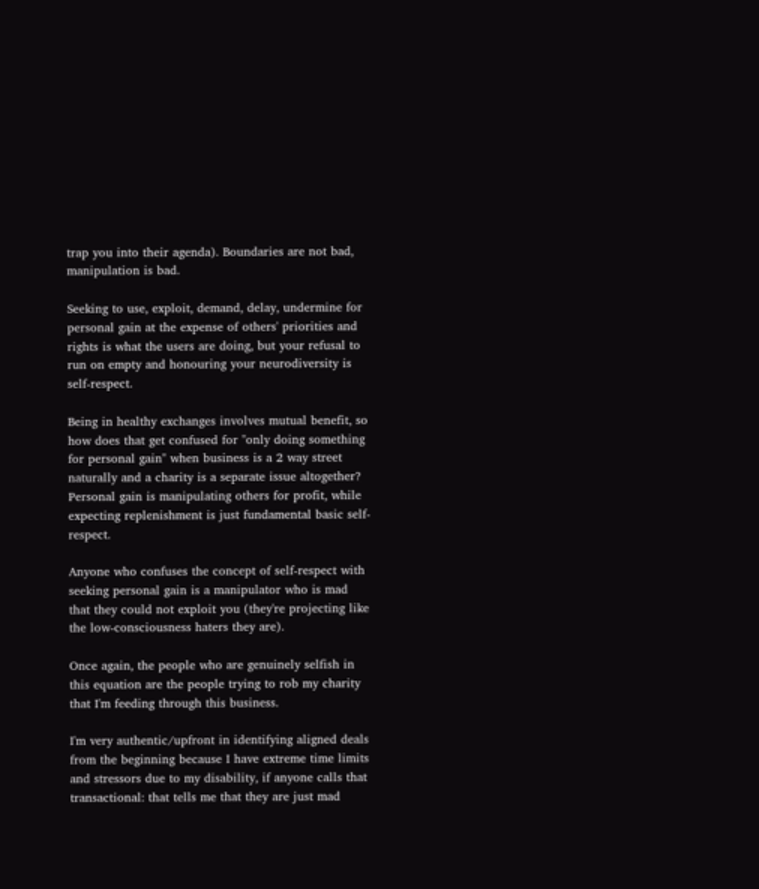trap you into their agenda). Boundaries are not bad, manipulation is bad.

Seeking to use, exploit, demand, delay, undermine for personal gain at the expense of others' priorities and rights is what the users are doing, but your refusal to run on empty and honouring your neurodiversity is self-respect.

Being in healthy exchanges involves mutual benefit, so how does that get confused for "only doing something for personal gain" when business is a 2 way street naturally and a charity is a separate issue altogether? Personal gain is manipulating others for profit, while expecting replenishment is just fundamental basic self-respect.

Anyone who confuses the concept of self-respect with seeking personal gain is a manipulator who is mad that they could not exploit you (they're projecting like the low-consciousness haters they are).

Once again, the people who are genuinely selfish in this equation are the people trying to rob my charity that I'm feeding through this business.

I'm very authentic/upfront in identifying aligned deals from the beginning because I have extreme time limits and stressors due to my disability, if anyone calls that transactional: that tells me that they are just mad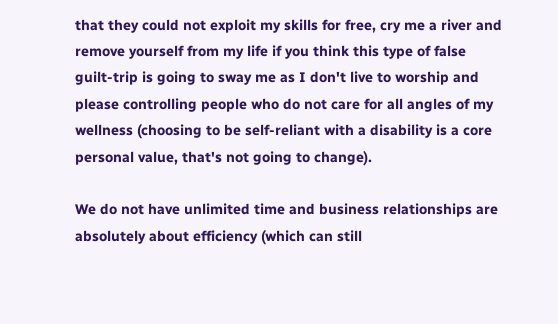that they could not exploit my skills for free, cry me a river and remove yourself from my life if you think this type of false guilt-trip is going to sway me as I don't live to worship and please controlling people who do not care for all angles of my wellness (choosing to be self-reliant with a disability is a core personal value, that's not going to change).

We do not have unlimited time and business relationships are absolutely about efficiency (which can still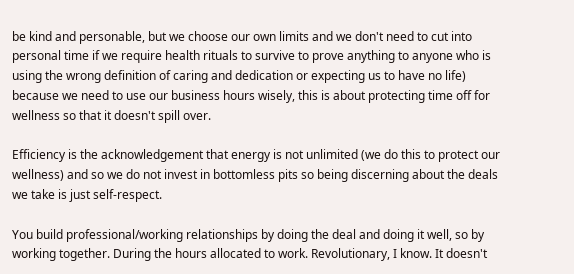be kind and personable, but we choose our own limits and we don't need to cut into personal time if we require health rituals to survive to prove anything to anyone who is using the wrong definition of caring and dedication or expecting us to have no life) because we need to use our business hours wisely, this is about protecting time off for wellness so that it doesn't spill over.

Efficiency is the acknowledgement that energy is not unlimited (we do this to protect our wellness) and so we do not invest in bottomless pits so being discerning about the deals we take is just self-respect.

You build professional/working relationships by doing the deal and doing it well, so by working together. During the hours allocated to work. Revolutionary, I know. It doesn't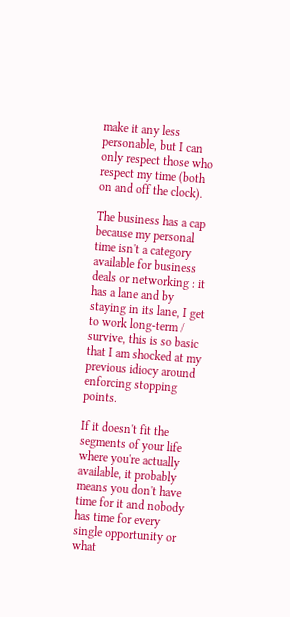make it any less personable, but I can only respect those who respect my time (both on and off the clock).

The business has a cap because my personal time isn't a category available for business deals or networking : it has a lane and by staying in its lane, I get to work long-term / survive, this is so basic that I am shocked at my previous idiocy around enforcing stopping points.

If it doesn't fit the segments of your life where you're actually available, it probably means you don't have time for it and nobody has time for every single opportunity or what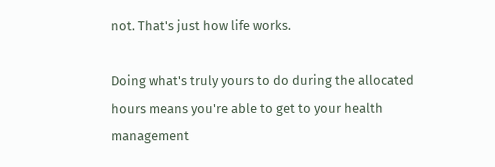not. That's just how life works.

Doing what's truly yours to do during the allocated hours means you're able to get to your health management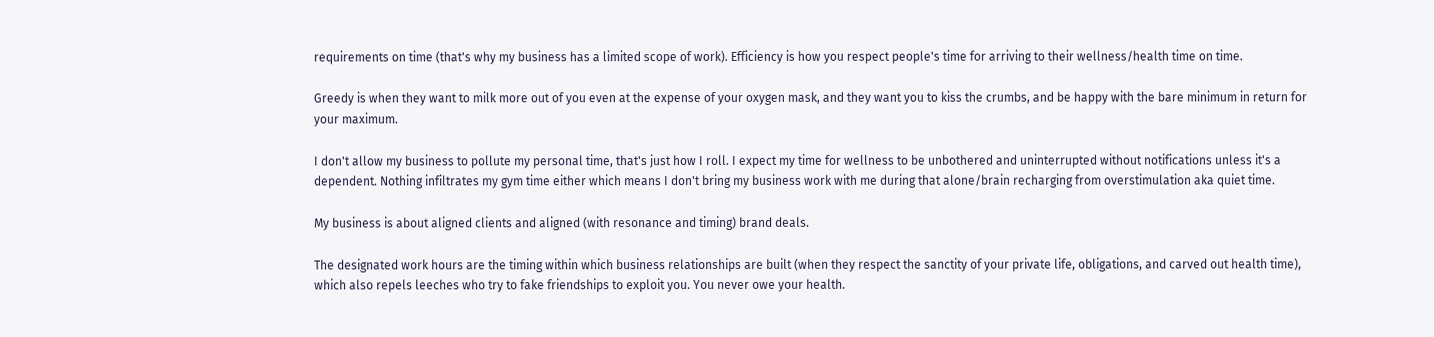requirements on time (that's why my business has a limited scope of work). Efficiency is how you respect people's time for arriving to their wellness/health time on time.

Greedy is when they want to milk more out of you even at the expense of your oxygen mask, and they want you to kiss the crumbs, and be happy with the bare minimum in return for your maximum.

I don't allow my business to pollute my personal time, that's just how I roll. I expect my time for wellness to be unbothered and uninterrupted without notifications unless it's a dependent. Nothing infiltrates my gym time either which means I don't bring my business work with me during that alone/brain recharging from overstimulation aka quiet time.

My business is about aligned clients and aligned (with resonance and timing) brand deals.

The designated work hours are the timing within which business relationships are built (when they respect the sanctity of your private life, obligations, and carved out health time), which also repels leeches who try to fake friendships to exploit you. You never owe your health.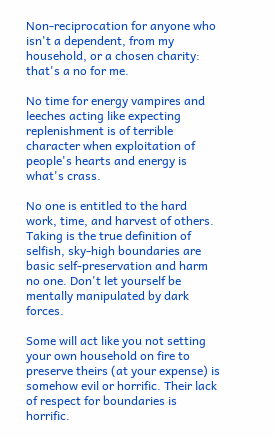Non-reciprocation for anyone who isn't a dependent, from my household, or a chosen charity: that's a no for me.

No time for energy vampires and leeches acting like expecting replenishment is of terrible character when exploitation of people's hearts and energy is what's crass.

No one is entitled to the hard work, time, and harvest of others. Taking is the true definition of selfish, sky-high boundaries are basic self-preservation and harm no one. Don't let yourself be mentally manipulated by dark forces.

Some will act like you not setting your own household on fire to preserve theirs (at your expense) is somehow evil or horrific. Their lack of respect for boundaries is horrific.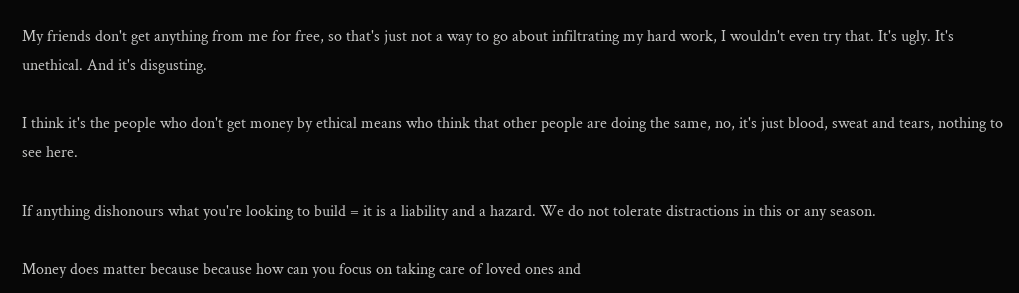My friends don't get anything from me for free, so that's just not a way to go about infiltrating my hard work, I wouldn't even try that. It's ugly. It's unethical. And it's disgusting.

I think it's the people who don't get money by ethical means who think that other people are doing the same, no, it's just blood, sweat and tears, nothing to see here.

If anything dishonours what you're looking to build = it is a liability and a hazard. We do not tolerate distractions in this or any season.

Money does matter because because how can you focus on taking care of loved ones and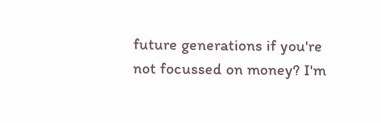future generations if you're not focussed on money? I'm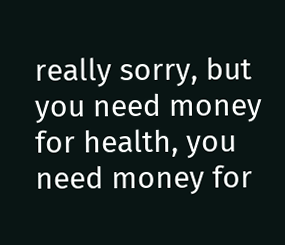really sorry, but you need money for health, you need money for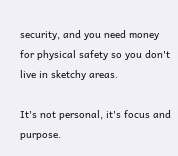security, and you need money for physical safety so you don't live in sketchy areas.

It's not personal, it's focus and purpose.